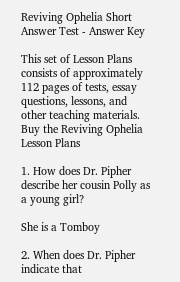Reviving Ophelia Short Answer Test - Answer Key

This set of Lesson Plans consists of approximately 112 pages of tests, essay questions, lessons, and other teaching materials.
Buy the Reviving Ophelia Lesson Plans

1. How does Dr. Pipher describe her cousin Polly as a young girl?

She is a Tomboy

2. When does Dr. Pipher indicate that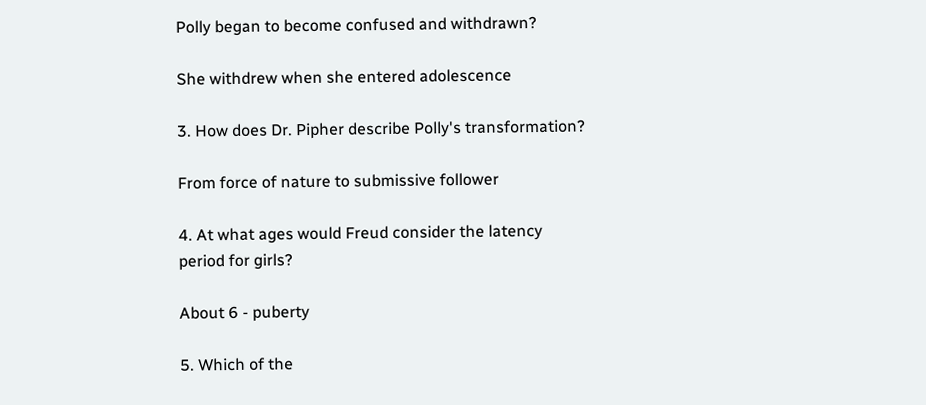Polly began to become confused and withdrawn?

She withdrew when she entered adolescence

3. How does Dr. Pipher describe Polly's transformation?

From force of nature to submissive follower

4. At what ages would Freud consider the latency period for girls?

About 6 - puberty

5. Which of the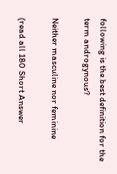following is the best definition for the term androgynous?

Neither masculine nor feminine

(read all 180 Short Answer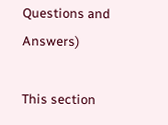Questions and Answers)

This section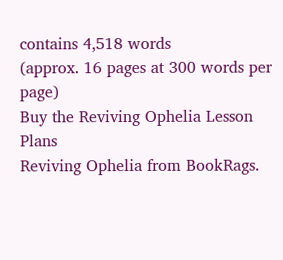contains 4,518 words
(approx. 16 pages at 300 words per page)
Buy the Reviving Ophelia Lesson Plans
Reviving Ophelia from BookRags.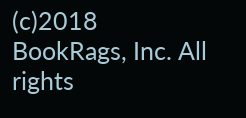(c)2018 BookRags, Inc. All rights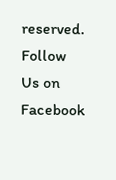reserved.
Follow Us on Facebook